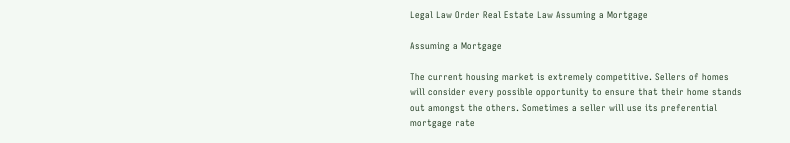Legal Law Order Real Estate Law Assuming a Mortgage

Assuming a Mortgage

The current housing market is extremely competitive. Sellers of homes will consider every possible opportunity to ensure that their home stands out amongst the others. Sometimes a seller will use its preferential mortgage rate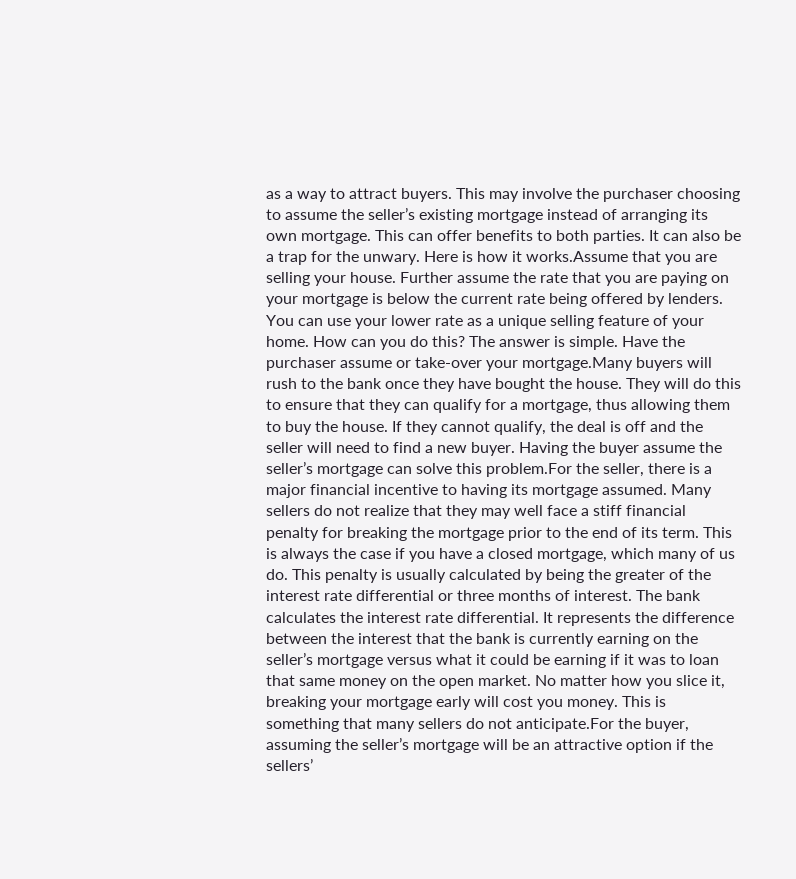as a way to attract buyers. This may involve the purchaser choosing to assume the seller’s existing mortgage instead of arranging its own mortgage. This can offer benefits to both parties. It can also be a trap for the unwary. Here is how it works.Assume that you are selling your house. Further assume the rate that you are paying on your mortgage is below the current rate being offered by lenders. You can use your lower rate as a unique selling feature of your home. How can you do this? The answer is simple. Have the purchaser assume or take-over your mortgage.Many buyers will rush to the bank once they have bought the house. They will do this to ensure that they can qualify for a mortgage, thus allowing them to buy the house. If they cannot qualify, the deal is off and the seller will need to find a new buyer. Having the buyer assume the seller’s mortgage can solve this problem.For the seller, there is a major financial incentive to having its mortgage assumed. Many sellers do not realize that they may well face a stiff financial penalty for breaking the mortgage prior to the end of its term. This is always the case if you have a closed mortgage, which many of us do. This penalty is usually calculated by being the greater of the interest rate differential or three months of interest. The bank calculates the interest rate differential. It represents the difference between the interest that the bank is currently earning on the seller’s mortgage versus what it could be earning if it was to loan that same money on the open market. No matter how you slice it, breaking your mortgage early will cost you money. This is something that many sellers do not anticipate.For the buyer, assuming the seller’s mortgage will be an attractive option if the sellers’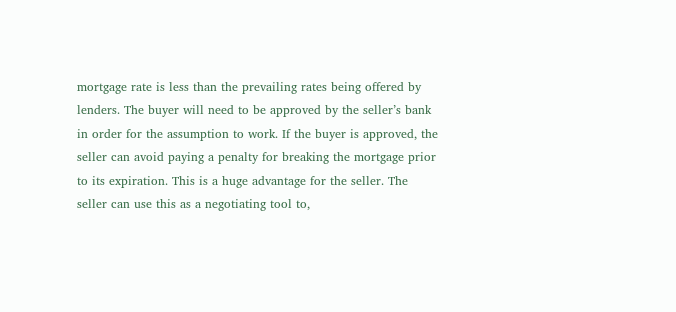mortgage rate is less than the prevailing rates being offered by lenders. The buyer will need to be approved by the seller’s bank in order for the assumption to work. If the buyer is approved, the seller can avoid paying a penalty for breaking the mortgage prior to its expiration. This is a huge advantage for the seller. The seller can use this as a negotiating tool to,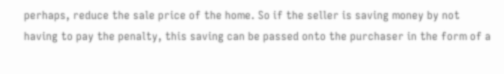perhaps, reduce the sale price of the home. So if the seller is saving money by not having to pay the penalty, this saving can be passed onto the purchaser in the form of a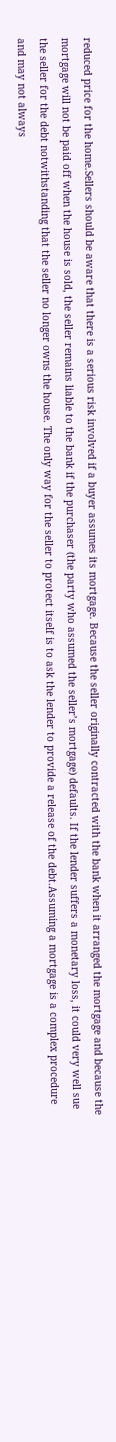reduced price for the home.Sellers should be aware that there is a serious risk involved if a buyer assumes its mortgage. Because the seller originally contracted with the bank when it arranged the mortgage and because the mortgage will not be paid off when the house is sold, the seller remains liable to the bank if the purchaser (the party who assumed the seller’s mortgage) defaults. If the lender suffers a monetary loss, it could very well sue the seller for the debt notwithstanding that the seller no longer owns the house. The only way for the seller to protect itself is to ask the lender to provide a release of the debt.Assuming a mortgage is a complex procedure and may not always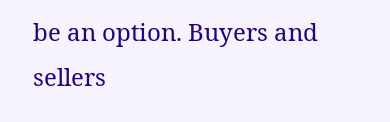be an option. Buyers and sellers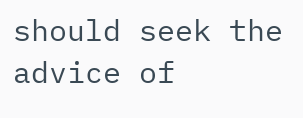should seek the advice of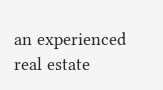an experienced real estate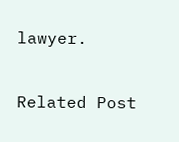lawyer.

Related Post